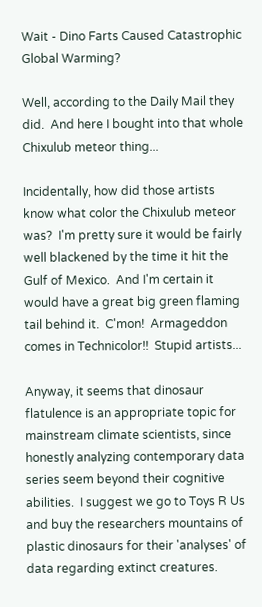Wait - Dino Farts Caused Catastrophic Global Warming?

Well, according to the Daily Mail they did.  And here I bought into that whole Chixulub meteor thing...

Incidentally, how did those artists know what color the Chixulub meteor was?  I'm pretty sure it would be fairly well blackened by the time it hit the Gulf of Mexico.  And I'm certain it would have a great big green flaming tail behind it.  C'mon!  Armageddon comes in Technicolor!!  Stupid artists...

Anyway, it seems that dinosaur flatulence is an appropriate topic for mainstream climate scientists, since honestly analyzing contemporary data series seem beyond their cognitive abilities.  I suggest we go to Toys R Us and buy the researchers mountains of plastic dinosaurs for their 'analyses' of data regarding extinct creatures.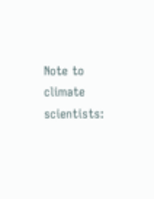Note to climate scientists: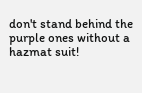don't stand behind the purple ones without a hazmat suit!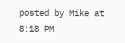posted by Mike at 8:18 PM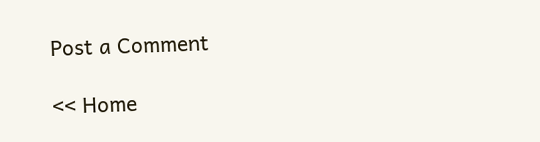Post a Comment

<< Home